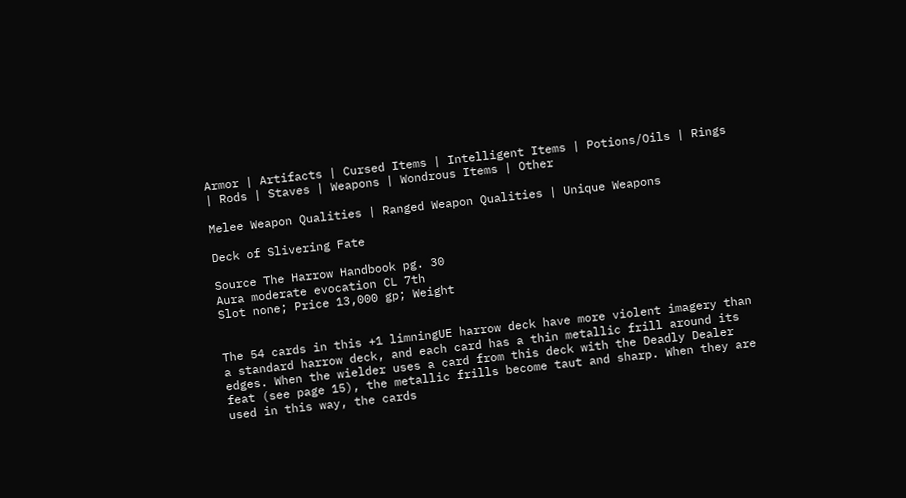Armor | Artifacts | Cursed Items | Intelligent Items | Potions/Oils | Rings | Rods | Staves | Weapons | Wondrous Items | Other

Melee Weapon Qualities | Ranged Weapon Qualities | Unique Weapons

Deck of Slivering Fate

Source The Harrow Handbook pg. 30
Aura moderate evocation CL 7th
Slot none; Price 13,000 gp; Weight


The 54 cards in this +1 limningUE harrow deck have more violent imagery than a standard harrow deck, and each card has a thin metallic frill around its edges. When the wielder uses a card from this deck with the Deadly Dealer feat (see page 15), the metallic frills become taut and sharp. When they are used in this way, the cards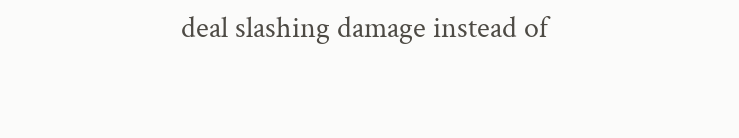deal slashing damage instead of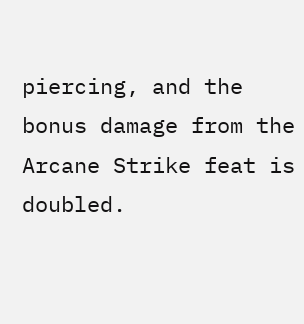piercing, and the bonus damage from the Arcane Strike feat is doubled.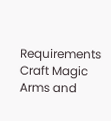Requirements Craft Magic Arms and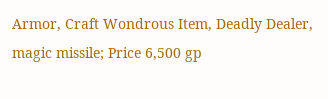Armor, Craft Wondrous Item, Deadly Dealer, magic missile; Price 6,500 gp